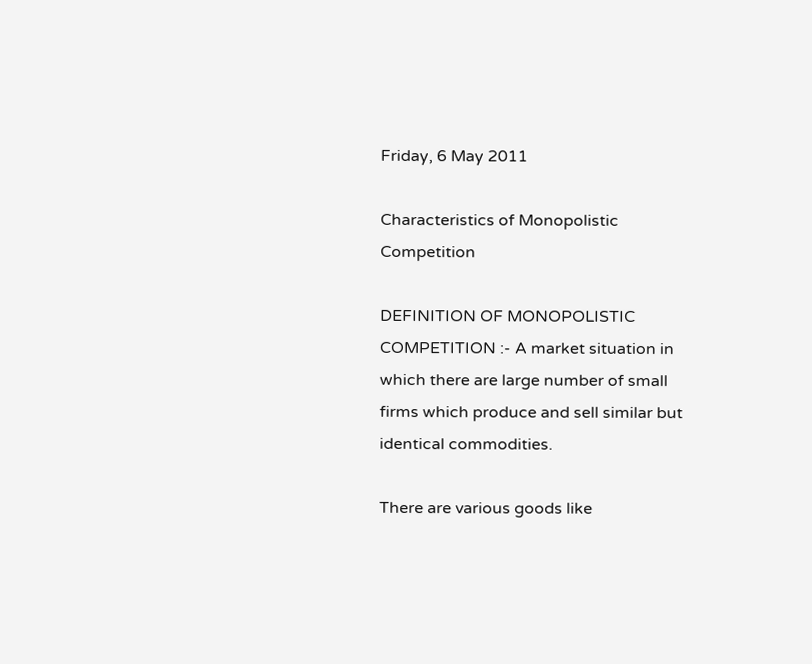Friday, 6 May 2011

Characteristics of Monopolistic Competition

DEFINITION OF MONOPOLISTIC COMPETITION :- A market situation in which there are large number of small firms which produce and sell similar but identical commodities.

There are various goods like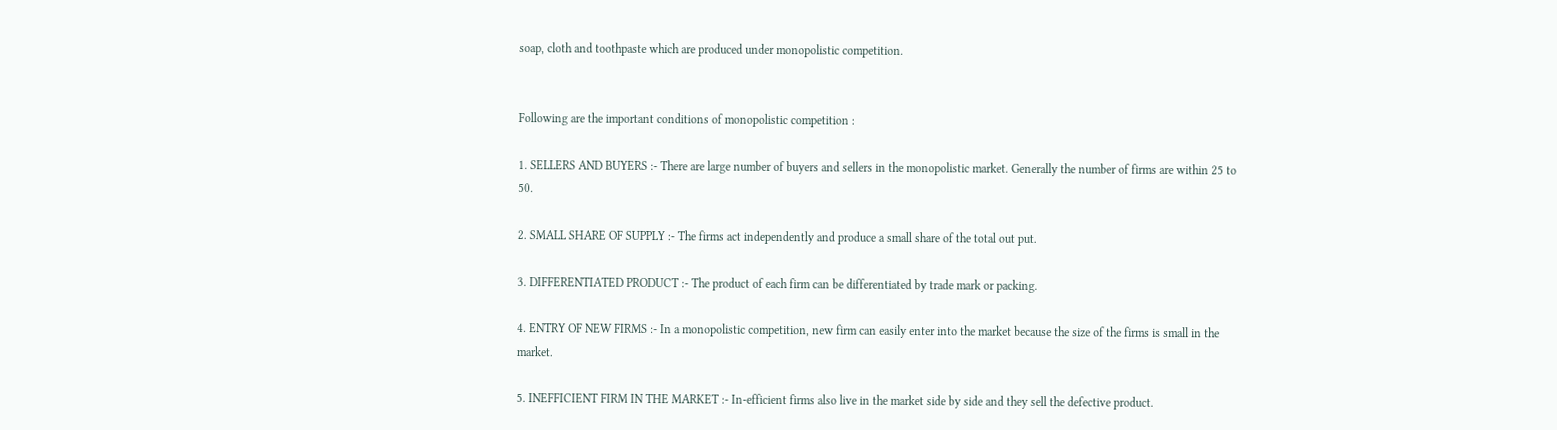soap, cloth and toothpaste which are produced under monopolistic competition.


Following are the important conditions of monopolistic competition :

1. SELLERS AND BUYERS :- There are large number of buyers and sellers in the monopolistic market. Generally the number of firms are within 25 to 50.

2. SMALL SHARE OF SUPPLY :- The firms act independently and produce a small share of the total out put.

3. DIFFERENTIATED PRODUCT :- The product of each firm can be differentiated by trade mark or packing.

4. ENTRY OF NEW FIRMS :- In a monopolistic competition, new firm can easily enter into the market because the size of the firms is small in the market.

5. INEFFICIENT FIRM IN THE MARKET :- In-efficient firms also live in the market side by side and they sell the defective product.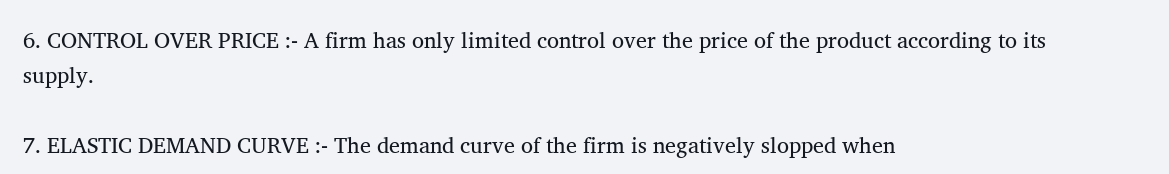6. CONTROL OVER PRICE :- A firm has only limited control over the price of the product according to its supply.

7. ELASTIC DEMAND CURVE :- The demand curve of the firm is negatively slopped when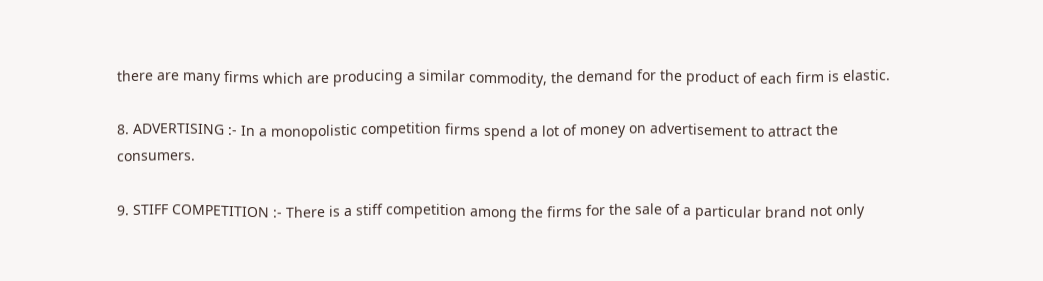there are many firms which are producing a similar commodity, the demand for the product of each firm is elastic.

8. ADVERTISING :- In a monopolistic competition firms spend a lot of money on advertisement to attract the consumers.

9. STIFF COMPETITION :- There is a stiff competition among the firms for the sale of a particular brand not only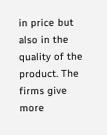in price but also in the quality of the product. The firms give more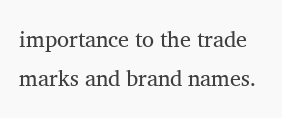importance to the trade marks and brand names.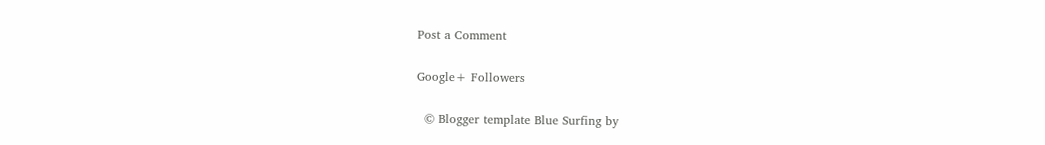Post a Comment

Google+ Followers

  © Blogger template Blue Surfing by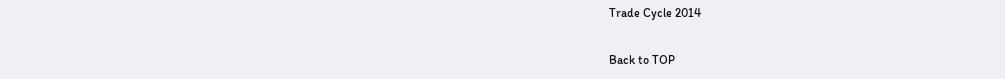Trade Cycle 2014

Back to TOP